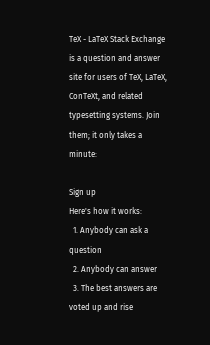TeX - LaTeX Stack Exchange is a question and answer site for users of TeX, LaTeX, ConTeXt, and related typesetting systems. Join them; it only takes a minute:

Sign up
Here's how it works:
  1. Anybody can ask a question
  2. Anybody can answer
  3. The best answers are voted up and rise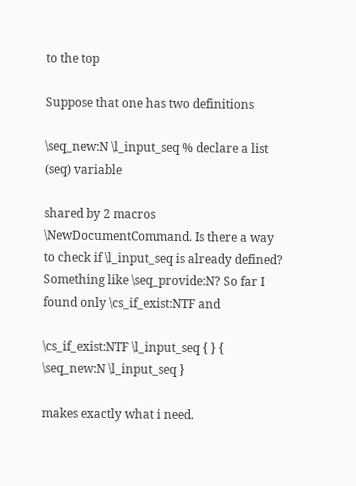to the top

Suppose that one has two definitions

\seq_new:N \l_input_seq % declare a list (seq) variable

shared by 2 macros \NewDocumentCommand. Is there a way to check if \l_input_seq is already defined? Something like \seq_provide:N? So far I found only \cs_if_exist:NTF and

\cs_if_exist:NTF \l_input_seq { } { \seq_new:N \l_input_seq }

makes exactly what i need.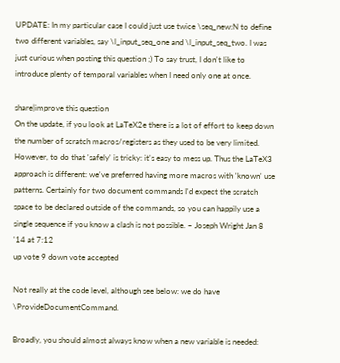UPDATE: In my particular case I could just use twice \seq_new:N to define two different variables, say \l_input_seq_one and \l_input_seq_two. I was just curious when posting this question ;) To say trust, I don't like to introduce plenty of temporal variables when I need only one at once.

share|improve this question
On the update, if you look at LaTeX2e there is a lot of effort to keep down the number of scratch macros/registers as they used to be very limited. However, to do that 'safely' is tricky: it's easy to mess up. Thus the LaTeX3 approach is different: we've preferred having more macros with 'known' use patterns. Certainly for two document commands I'd expect the scratch space to be declared outside of the commands, so you can happily use a single sequence if you know a clash is not possible. – Joseph Wright Jan 8 '14 at 7:12
up vote 9 down vote accepted

Not really at the code level, although see below: we do have \ProvideDocumentCommand.

Broadly, you should almost always know when a new variable is needed: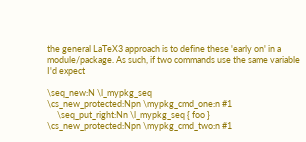the general LaTeX3 approach is to define these 'early on' in a module/package. As such, if two commands use the same variable I'd expect

\seq_new:N \l_mypkg_seq
\cs_new_protected:Npn \mypkg_cmd_one:n #1
     \seq_put_right:Nn \l_mypkg_seq { foo }
\cs_new_protected:Npn \mypkg_cmd_two:n #1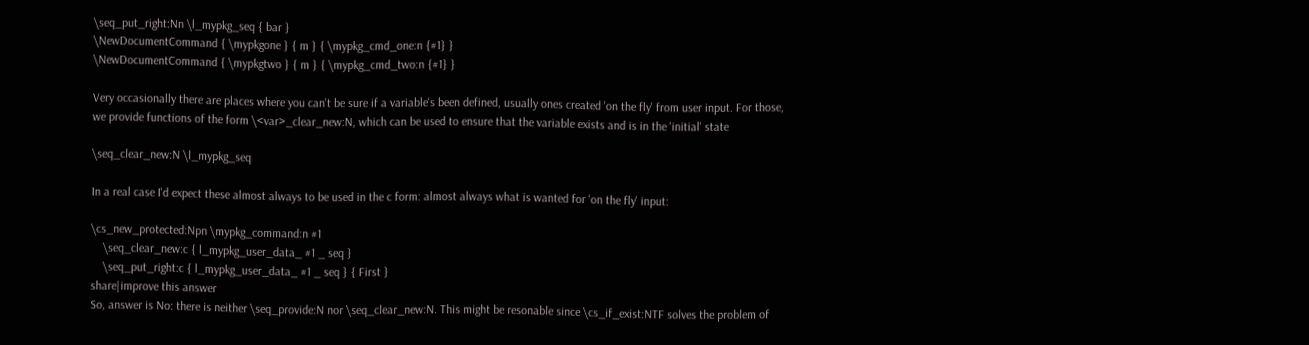\seq_put_right:Nn \l_mypkg_seq { bar }
\NewDocumentCommand { \mypkgone } { m } { \mypkg_cmd_one:n {#1} }
\NewDocumentCommand { \mypkgtwo } { m } { \mypkg_cmd_two:n {#1} }

Very occasionally there are places where you can't be sure if a variable's been defined, usually ones created 'on the fly' from user input. For those, we provide functions of the form \<var>_clear_new:N, which can be used to ensure that the variable exists and is in the 'initial' state

\seq_clear_new:N \l_mypkg_seq

In a real case I'd expect these almost always to be used in the c form: almost always what is wanted for 'on the fly' input:

\cs_new_protected:Npn \mypkg_command:n #1
    \seq_clear_new:c { l_mypkg_user_data_ #1 _ seq }
    \seq_put_right:c { l_mypkg_user_data_ #1 _ seq } { First }
share|improve this answer
So, answer is No: there is neither \seq_provide:N nor \seq_clear_new:N. This might be resonable since \cs_if_exist:NTF solves the problem of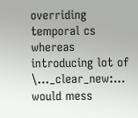overriding temporal cs whereas introducing lot of \..._clear_new:... would mess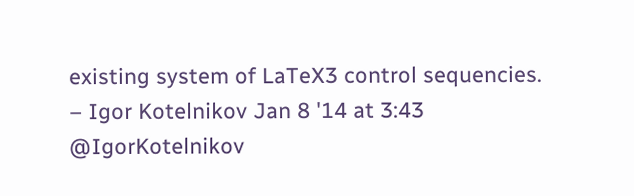existing system of LaTeX3 control sequencies. – Igor Kotelnikov Jan 8 '14 at 3:43
@IgorKotelnikov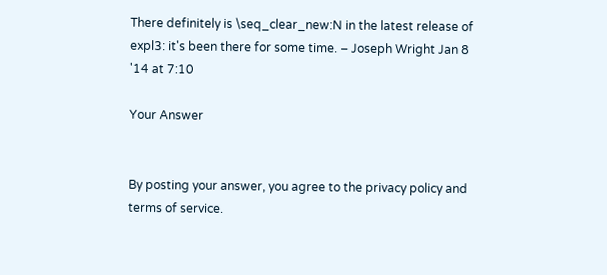There definitely is \seq_clear_new:N in the latest release of expl3: it's been there for some time. – Joseph Wright Jan 8 '14 at 7:10

Your Answer


By posting your answer, you agree to the privacy policy and terms of service.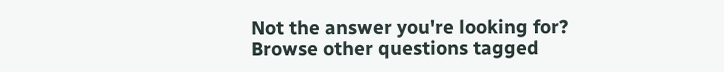Not the answer you're looking for? Browse other questions tagged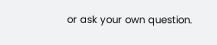or ask your own question.